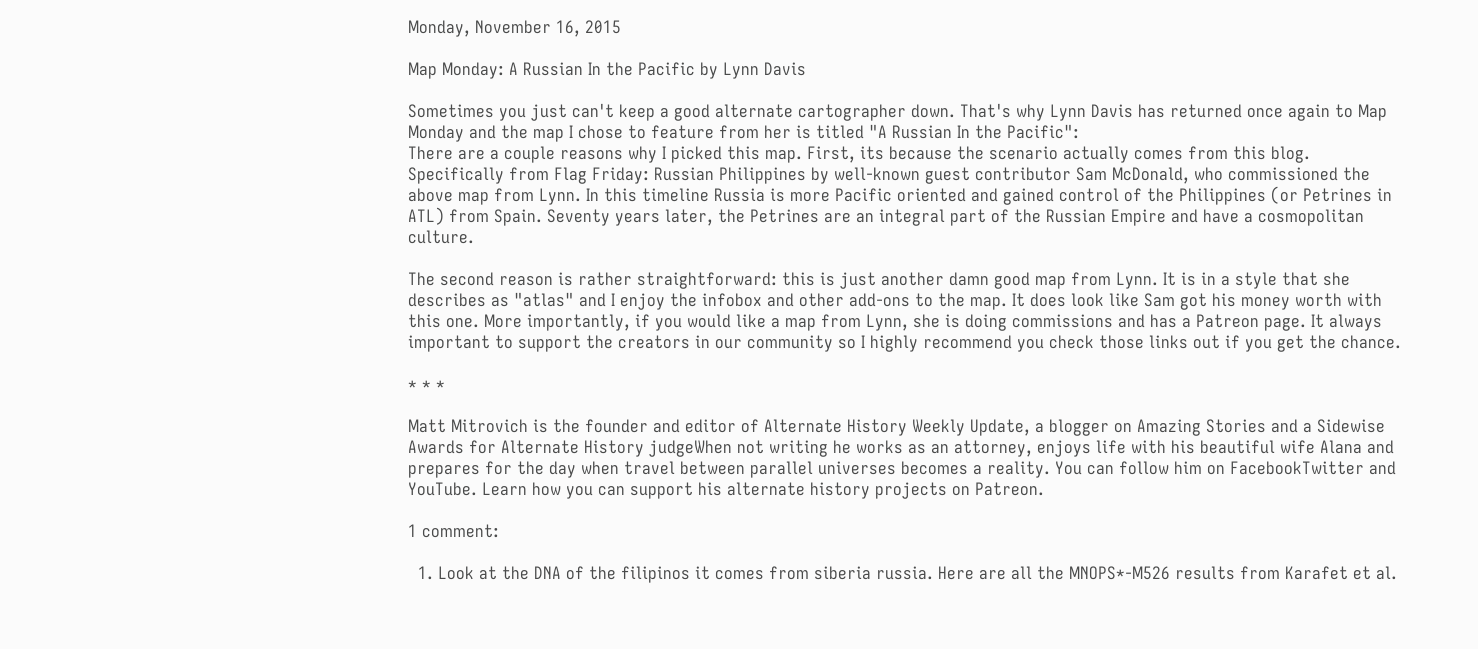Monday, November 16, 2015

Map Monday: A Russian In the Pacific by Lynn Davis

Sometimes you just can't keep a good alternate cartographer down. That's why Lynn Davis has returned once again to Map Monday and the map I chose to feature from her is titled "A Russian In the Pacific":
There are a couple reasons why I picked this map. First, its because the scenario actually comes from this blog. Specifically from Flag Friday: Russian Philippines by well-known guest contributor Sam McDonald, who commissioned the above map from Lynn. In this timeline Russia is more Pacific oriented and gained control of the Philippines (or Petrines in ATL) from Spain. Seventy years later, the Petrines are an integral part of the Russian Empire and have a cosmopolitan culture.

The second reason is rather straightforward: this is just another damn good map from Lynn. It is in a style that she describes as "atlas" and I enjoy the infobox and other add-ons to the map. It does look like Sam got his money worth with this one. More importantly, if you would like a map from Lynn, she is doing commissions and has a Patreon page. It always important to support the creators in our community so I highly recommend you check those links out if you get the chance.

* * *

Matt Mitrovich is the founder and editor of Alternate History Weekly Update, a blogger on Amazing Stories and a Sidewise Awards for Alternate History judgeWhen not writing he works as an attorney, enjoys life with his beautiful wife Alana and prepares for the day when travel between parallel universes becomes a reality. You can follow him on FacebookTwitter and YouTube. Learn how you can support his alternate history projects on Patreon.

1 comment:

  1. Look at the DNA of the filipinos it comes from siberia russia. Here are all the MNOPS*-M526 results from Karafet et al.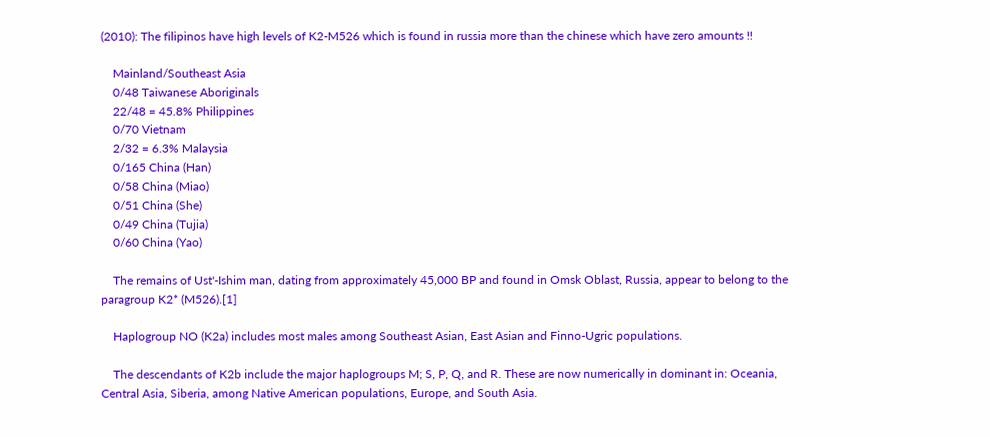(2010): The filipinos have high levels of K2-M526 which is found in russia more than the chinese which have zero amounts !!

    Mainland/Southeast Asia
    0/48 Taiwanese Aboriginals
    22/48 = 45.8% Philippines
    0/70 Vietnam
    2/32 = 6.3% Malaysia
    0/165 China (Han)
    0/58 China (Miao)
    0/51 China (She)
    0/49 China (Tujia)
    0/60 China (Yao)

    The remains of Ust'-Ishim man, dating from approximately 45,000 BP and found in Omsk Oblast, Russia, appear to belong to the paragroup K2* (M526).[1]

    Haplogroup NO (K2a) includes most males among Southeast Asian, East Asian and Finno-Ugric populations.

    The descendants of K2b include the major haplogroups M; S, P, Q, and R. These are now numerically in dominant in: Oceania, Central Asia, Siberia, among Native American populations, Europe, and South Asia.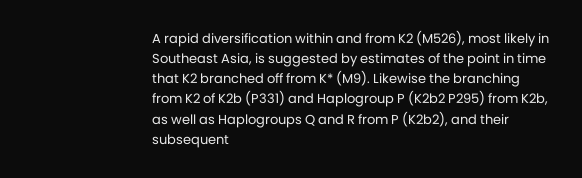A rapid diversification within and from K2 (M526), most likely in Southeast Asia, is suggested by estimates of the point in time that K2 branched off from K* (M9). Likewise the branching from K2 of K2b (P331) and Haplogroup P (K2b2 P295) from K2b, as well as Haplogroups Q and R from P (K2b2), and their subsequent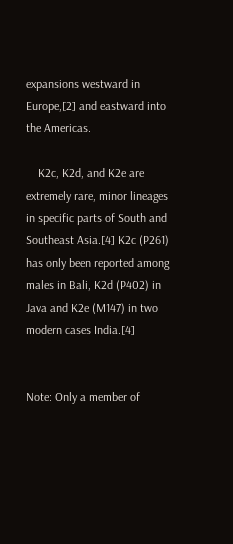expansions westward in Europe,[2] and eastward into the Americas.

    K2c, K2d, and K2e are extremely rare, minor lineages in specific parts of South and Southeast Asia.[4] K2c (P261) has only been reported among males in Bali, K2d (P402) in Java and K2e (M147) in two modern cases India.[4]


Note: Only a member of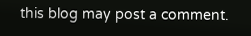this blog may post a comment.